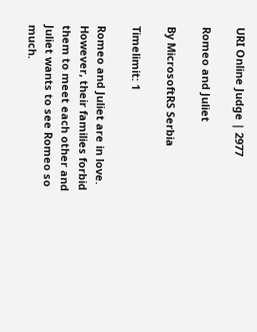URI Online Judge | 2977

Romeo and Juliet

By MicrosoftRS Serbia

Timelimit: 1

Romeo and Juliet are in love. However, their families forbid them to meet each other and Juliet wants to see Romeo so much.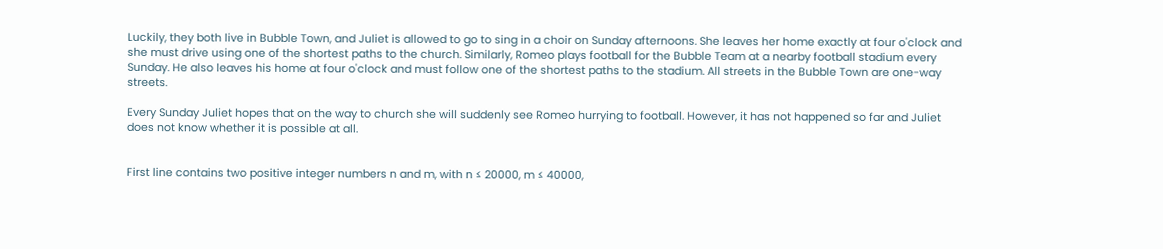Luckily, they both live in Bubble Town, and Juliet is allowed to go to sing in a choir on Sunday afternoons. She leaves her home exactly at four o'clock and she must drive using one of the shortest paths to the church. Similarly, Romeo plays football for the Bubble Team at a nearby football stadium every Sunday. He also leaves his home at four o'clock and must follow one of the shortest paths to the stadium. All streets in the Bubble Town are one-way streets.

Every Sunday Juliet hopes that on the way to church she will suddenly see Romeo hurrying to football. However, it has not happened so far and Juliet does not know whether it is possible at all.


First line contains two positive integer numbers n and m, with n ≤ 20000, m ≤ 40000,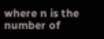where n is the number of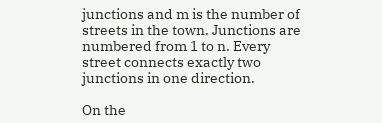junctions and m is the number of streets in the town. Junctions are numbered from 1 to n. Every street connects exactly two junctions in one direction.

On the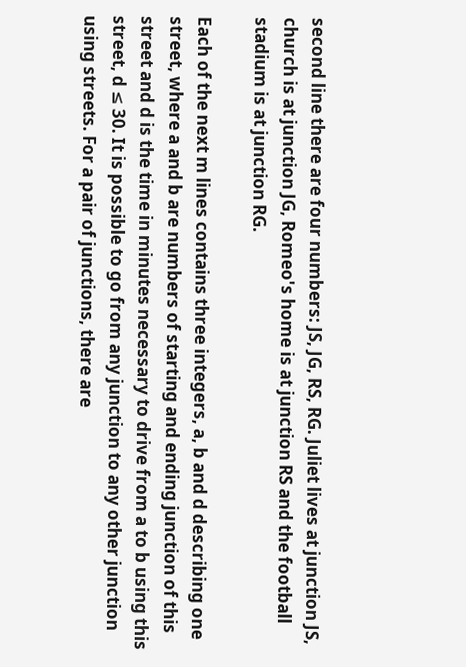second line there are four numbers: JS, JG, RS, RG. Juliet lives at junction JS, church is at junction JG, Romeo's home is at junction RS and the football stadium is at junction RG.

Each of the next m lines contains three integers, a, b and d describing one street, where a and b are numbers of starting and ending junction of this street and d is the time in minutes necessary to drive from a to b using this street, d ≤ 30. It is possible to go from any junction to any other junction using streets. For a pair of junctions, there are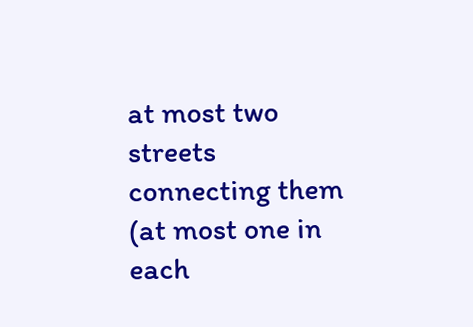at most two streets connecting them (at most one in each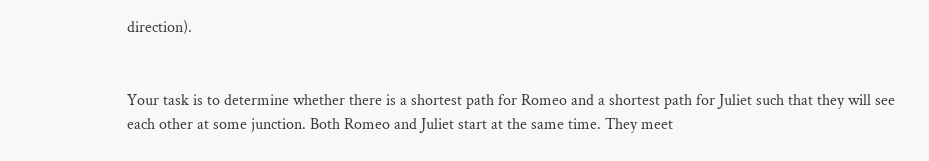direction).


Your task is to determine whether there is a shortest path for Romeo and a shortest path for Juliet such that they will see each other at some junction. Both Romeo and Juliet start at the same time. They meet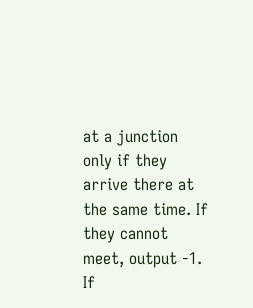at a junction only if they arrive there at the same time. If they cannot meet, output -1. If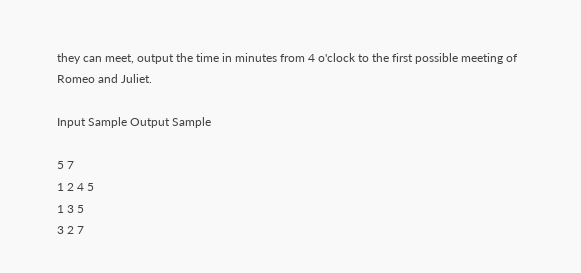they can meet, output the time in minutes from 4 o'clock to the first possible meeting of Romeo and Juliet.

Input Sample Output Sample

5 7
1 2 4 5
1 3 5
3 2 7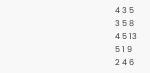4 3 5
3 5 8
4 5 13
5 1 9
2 4 6